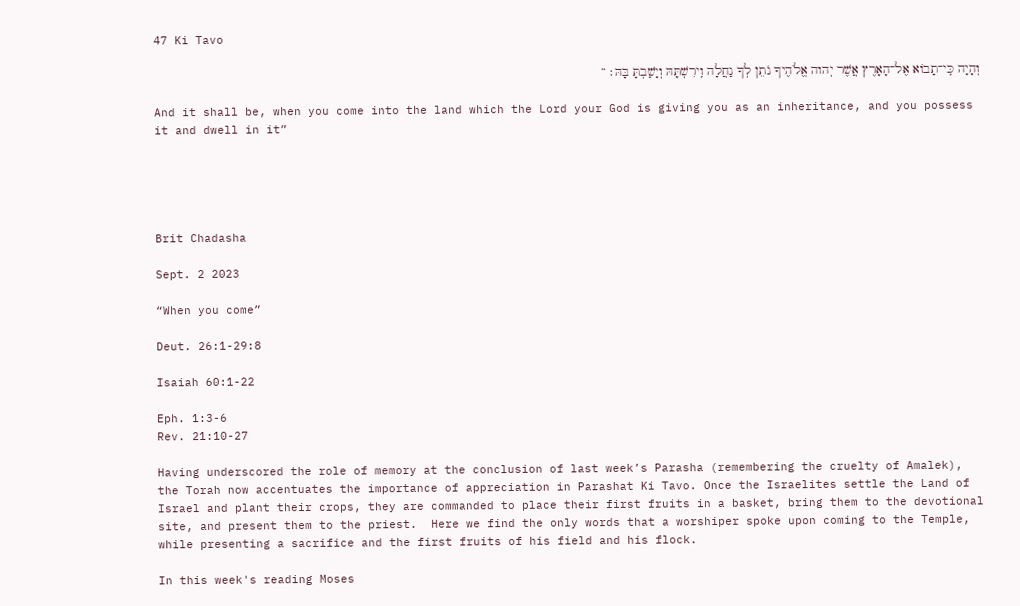47 Ki Tavo

וְהָיָה כִּֽי־תָבוֹא אֶל־הָאָרֶץ אֲשֶׁר יְהוה אֱלֹהֶיךָ נֹתֵן לְךָ נַחֲלָה וִֽירִשְׁתָּהּ וְיָשַׁבְתָּ בָּהּ׃ “

And it shall be, when you come into the land which the Lord your God is giving you as an inheritance, and you possess it and dwell in it”





Brit Chadasha

Sept. 2 2023

“When you come”

Deut. 26:1-29:8

Isaiah 60:1-22

Eph. 1:3-6
Rev. 21:10-27

Having underscored the role of memory at the conclusion of last week’s Parasha (remembering the cruelty of Amalek), the Torah now accentuates the importance of appreciation in Parashat Ki Tavo. Once the Israelites settle the Land of Israel and plant their crops, they are commanded to place their first fruits in a basket, bring them to the devotional site, and present them to the priest.  Here we find the only words that a worshiper spoke upon coming to the Temple, while presenting a sacrifice and the first fruits of his field and his flock.

In this week's reading Moses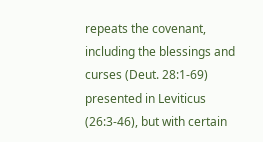repeats the covenant, including the blessings and curses (Deut. 28:1-69) presented in Leviticus (26:3-46), but with certain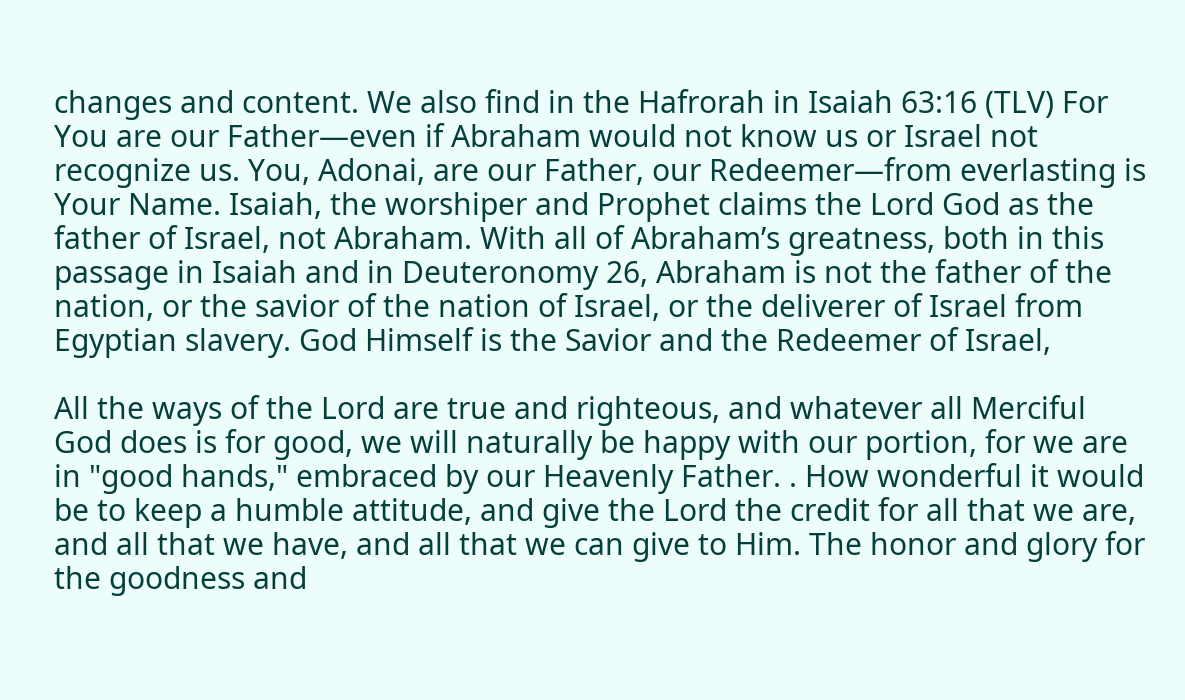changes and content. We also find in the Hafrorah in Isaiah 63:16 (TLV) For You are our Father—even if Abraham would not know us or Israel not recognize us. You, Adonai, are our Father, our Redeemer—from everlasting is Your Name. Isaiah, the worshiper and Prophet claims the Lord God as the father of Israel, not Abraham. With all of Abraham’s greatness, both in this passage in Isaiah and in Deuteronomy 26, Abraham is not the father of the nation, or the savior of the nation of Israel, or the deliverer of Israel from Egyptian slavery. God Himself is the Savior and the Redeemer of Israel,

All the ways of the Lord are true and righteous, and whatever all Merciful God does is for good, we will naturally be happy with our portion, for we are in "good hands," embraced by our Heavenly Father. . How wonderful it would be to keep a humble attitude, and give the Lord the credit for all that we are, and all that we have, and all that we can give to Him. The honor and glory for the goodness and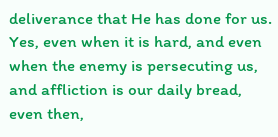deliverance that He has done for us. Yes, even when it is hard, and even when the enemy is persecuting us, and affliction is our daily bread, even then,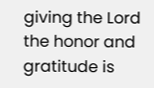giving the Lord the honor and gratitude is